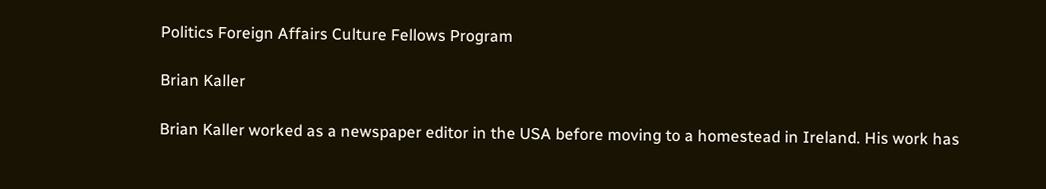Politics Foreign Affairs Culture Fellows Program

Brian Kaller

Brian Kaller worked as a newspaper editor in the USA before moving to a homestead in Ireland. His work has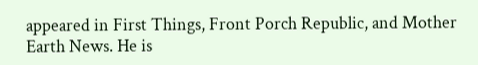appeared in First Things, Front Porch Republic, and Mother Earth News. He is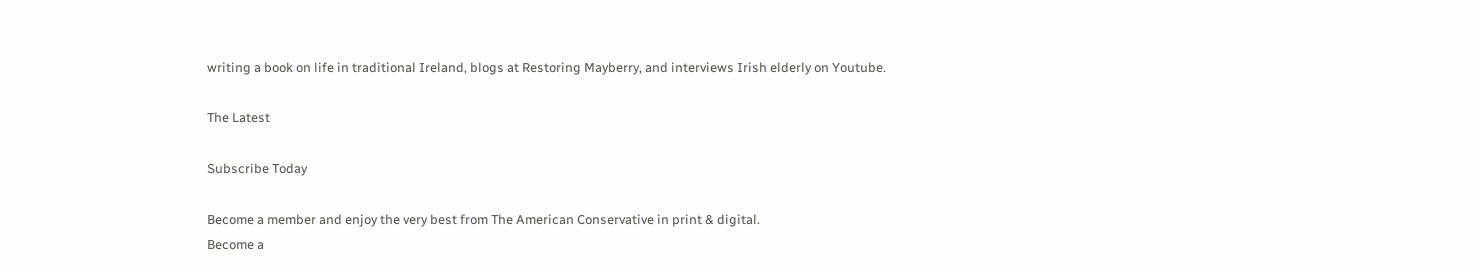writing a book on life in traditional Ireland, blogs at Restoring Mayberry, and interviews Irish elderly on Youtube.

The Latest

Subscribe Today

Become a member and enjoy the very best from The American Conservative in print & digital.
Become a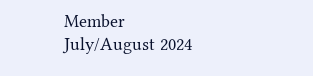Member
July/August 2024